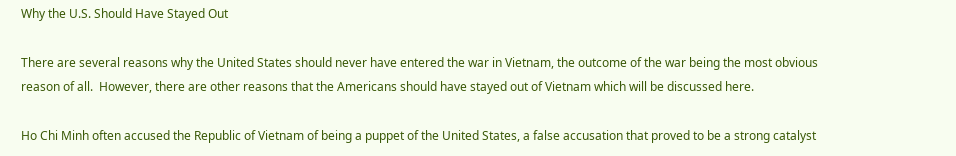Why the U.S. Should Have Stayed Out

There are several reasons why the United States should never have entered the war in Vietnam, the outcome of the war being the most obvious reason of all.  However, there are other reasons that the Americans should have stayed out of Vietnam which will be discussed here.

Ho Chi Minh often accused the Republic of Vietnam of being a puppet of the United States, a false accusation that proved to be a strong catalyst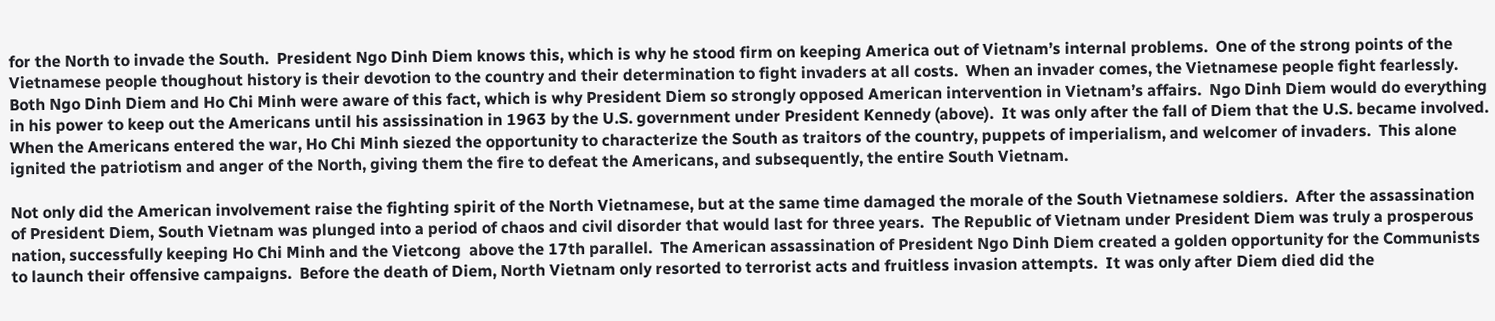for the North to invade the South.  President Ngo Dinh Diem knows this, which is why he stood firm on keeping America out of Vietnam’s internal problems.  One of the strong points of the Vietnamese people thoughout history is their devotion to the country and their determination to fight invaders at all costs.  When an invader comes, the Vietnamese people fight fearlessly.  Both Ngo Dinh Diem and Ho Chi Minh were aware of this fact, which is why President Diem so strongly opposed American intervention in Vietnam’s affairs.  Ngo Dinh Diem would do everything in his power to keep out the Americans until his assissination in 1963 by the U.S. government under President Kennedy (above).  It was only after the fall of Diem that the U.S. became involved.  When the Americans entered the war, Ho Chi Minh siezed the opportunity to characterize the South as traitors of the country, puppets of imperialism, and welcomer of invaders.  This alone ignited the patriotism and anger of the North, giving them the fire to defeat the Americans, and subsequently, the entire South Vietnam.

Not only did the American involvement raise the fighting spirit of the North Vietnamese, but at the same time damaged the morale of the South Vietnamese soldiers.  After the assassination of President Diem, South Vietnam was plunged into a period of chaos and civil disorder that would last for three years.  The Republic of Vietnam under President Diem was truly a prosperous nation, successfully keeping Ho Chi Minh and the Vietcong  above the 17th parallel.  The American assassination of President Ngo Dinh Diem created a golden opportunity for the Communists to launch their offensive campaigns.  Before the death of Diem, North Vietnam only resorted to terrorist acts and fruitless invasion attempts.  It was only after Diem died did the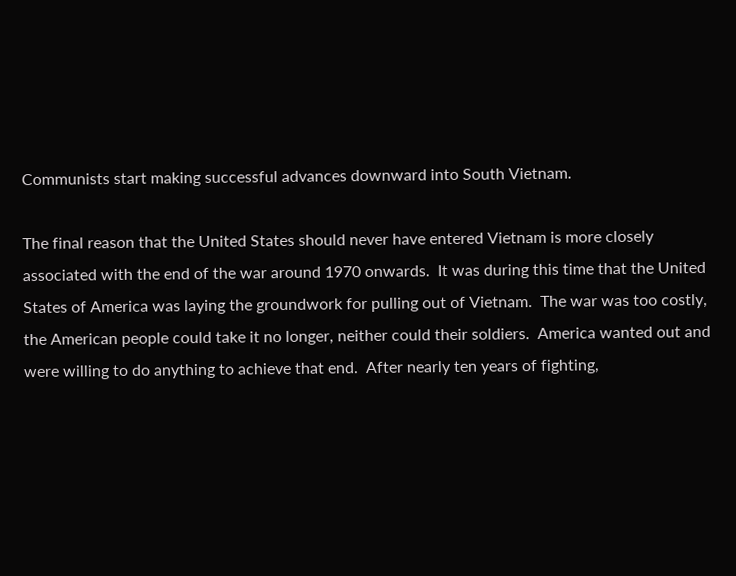Communists start making successful advances downward into South Vietnam.

The final reason that the United States should never have entered Vietnam is more closely associated with the end of the war around 1970 onwards.  It was during this time that the United States of America was laying the groundwork for pulling out of Vietnam.  The war was too costly, the American people could take it no longer, neither could their soldiers.  America wanted out and were willing to do anything to achieve that end.  After nearly ten years of fighting,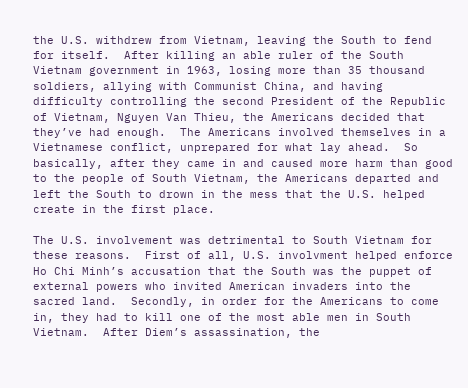the U.S. withdrew from Vietnam, leaving the South to fend for itself.  After killing an able ruler of the South Vietnam government in 1963, losing more than 35 thousand soldiers, allying with Communist China, and having difficulty controlling the second President of the Republic of Vietnam, Nguyen Van Thieu, the Americans decided that they’ve had enough.  The Americans involved themselves in a Vietnamese conflict, unprepared for what lay ahead.  So basically, after they came in and caused more harm than good to the people of South Vietnam, the Americans departed and left the South to drown in the mess that the U.S. helped create in the first place.

The U.S. involvement was detrimental to South Vietnam for these reasons.  First of all, U.S. involvment helped enforce Ho Chi Minh’s accusation that the South was the puppet of external powers who invited American invaders into the sacred land.  Secondly, in order for the Americans to come in, they had to kill one of the most able men in South Vietnam.  After Diem’s assassination, the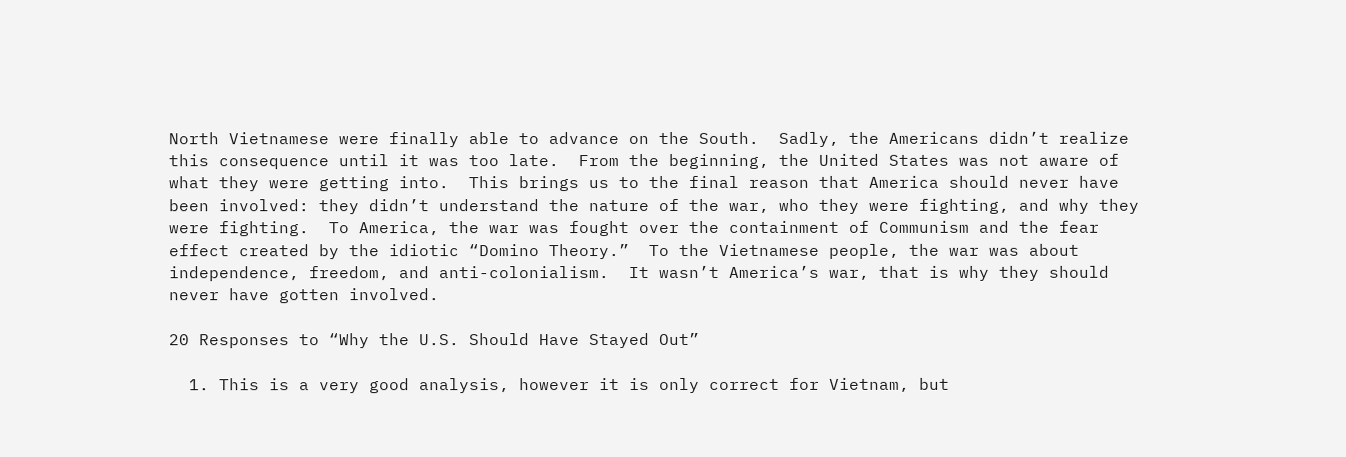North Vietnamese were finally able to advance on the South.  Sadly, the Americans didn’t realize this consequence until it was too late.  From the beginning, the United States was not aware of what they were getting into.  This brings us to the final reason that America should never have been involved: they didn’t understand the nature of the war, who they were fighting, and why they were fighting.  To America, the war was fought over the containment of Communism and the fear effect created by the idiotic “Domino Theory.”  To the Vietnamese people, the war was about independence, freedom, and anti-colonialism.  It wasn’t America’s war, that is why they should never have gotten involved.

20 Responses to “Why the U.S. Should Have Stayed Out”

  1. This is a very good analysis, however it is only correct for Vietnam, but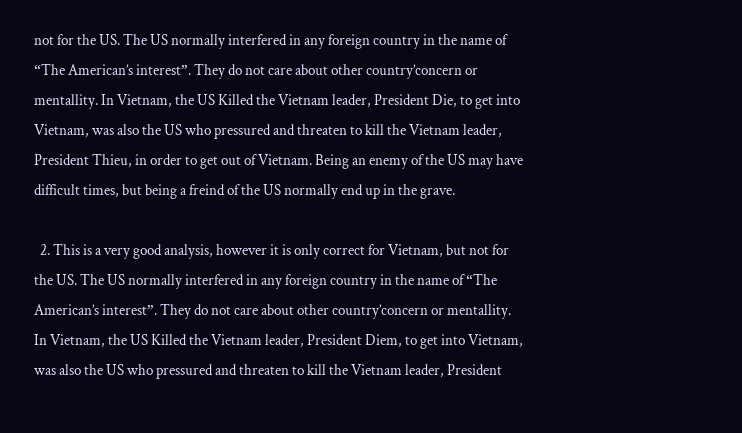not for the US. The US normally interfered in any foreign country in the name of “The American’s interest”. They do not care about other country’concern or mentallity. In Vietnam, the US Killed the Vietnam leader, President Die, to get into Vietnam, was also the US who pressured and threaten to kill the Vietnam leader, President Thieu, in order to get out of Vietnam. Being an enemy of the US may have difficult times, but being a freind of the US normally end up in the grave.

  2. This is a very good analysis, however it is only correct for Vietnam, but not for the US. The US normally interfered in any foreign country in the name of “The American’s interest”. They do not care about other country’concern or mentallity. In Vietnam, the US Killed the Vietnam leader, President Diem, to get into Vietnam, was also the US who pressured and threaten to kill the Vietnam leader, President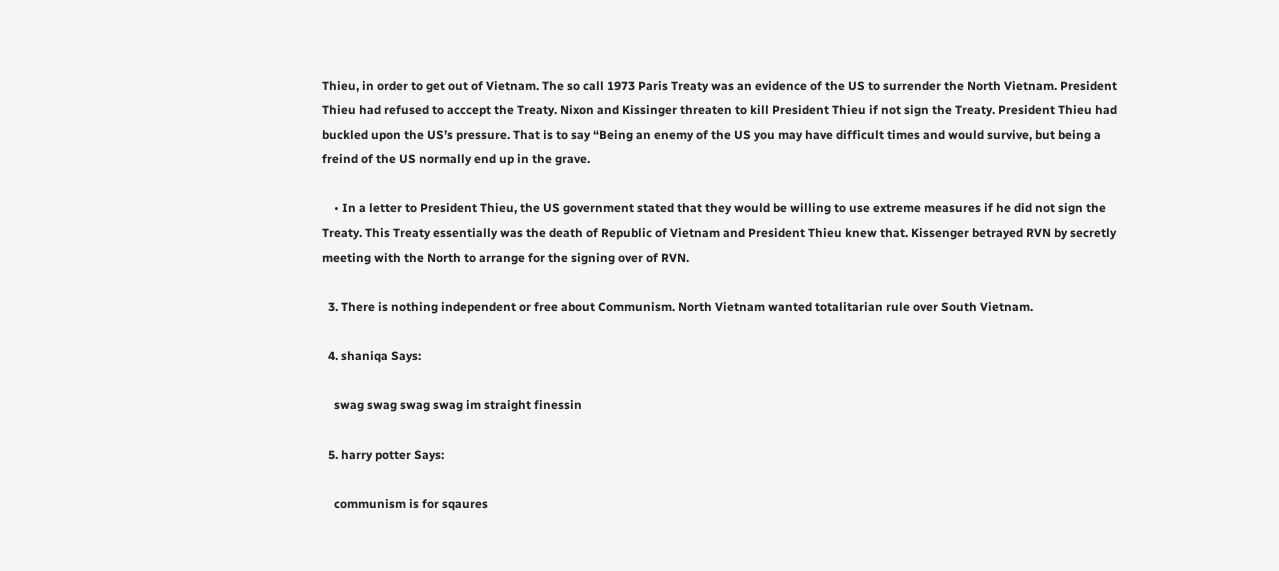Thieu, in order to get out of Vietnam. The so call 1973 Paris Treaty was an evidence of the US to surrender the North Vietnam. President Thieu had refused to acccept the Treaty. Nixon and Kissinger threaten to kill President Thieu if not sign the Treaty. President Thieu had buckled upon the US’s pressure. That is to say “Being an enemy of the US you may have difficult times and would survive, but being a freind of the US normally end up in the grave.

    • In a letter to President Thieu, the US government stated that they would be willing to use extreme measures if he did not sign the Treaty. This Treaty essentially was the death of Republic of Vietnam and President Thieu knew that. Kissenger betrayed RVN by secretly meeting with the North to arrange for the signing over of RVN.

  3. There is nothing independent or free about Communism. North Vietnam wanted totalitarian rule over South Vietnam.

  4. shaniqa Says:

    swag swag swag swag im straight finessin

  5. harry potter Says:

    communism is for sqaures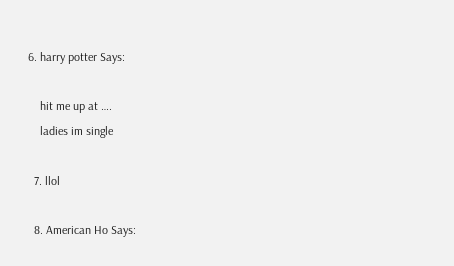6. harry potter Says:

    hit me up at ….
    ladies im single

  7. llol

  8. American Ho Says: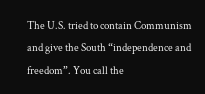The U.S. tried to contain Communism and give the South “independence and freedom”. You call the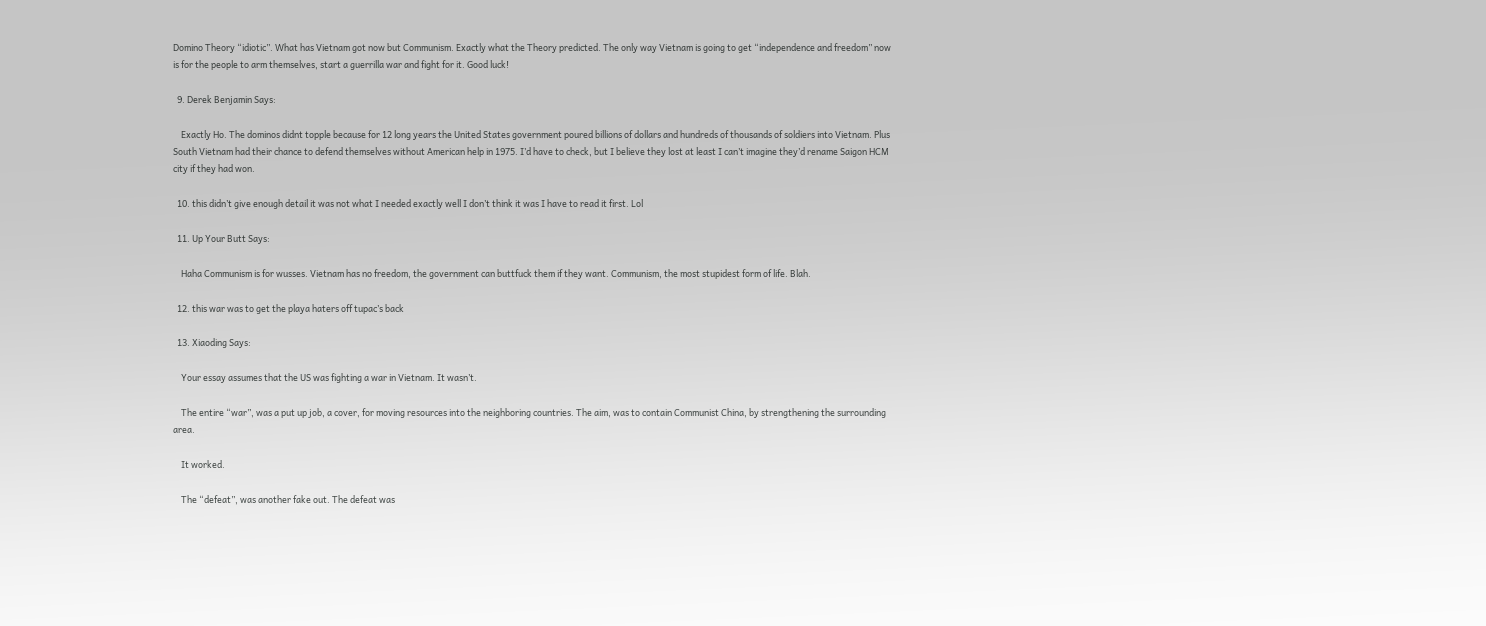Domino Theory “idiotic”. What has Vietnam got now but Communism. Exactly what the Theory predicted. The only way Vietnam is going to get “independence and freedom” now is for the people to arm themselves, start a guerrilla war and fight for it. Good luck!

  9. Derek Benjamin Says:

    Exactly Ho. The dominos didnt topple because for 12 long years the United States government poured billions of dollars and hundreds of thousands of soldiers into Vietnam. Plus South Vietnam had their chance to defend themselves without American help in 1975. I’d have to check, but I believe they lost at least I can’t imagine they’d rename Saigon HCM city if they had won.

  10. this didn’t give enough detail it was not what I needed exactly well I don’t think it was I have to read it first. Lol

  11. Up Your Butt Says:

    Haha Communism is for wusses. Vietnam has no freedom, the government can buttfuck them if they want. Communism, the most stupidest form of life. Blah.

  12. this war was to get the playa haters off tupac’s back

  13. Xiaoding Says:

    Your essay assumes that the US was fighting a war in Vietnam. It wasn’t.

    The entire “war”, was a put up job, a cover, for moving resources into the neighboring countries. The aim, was to contain Communist China, by strengthening the surrounding area.

    It worked.

    The “defeat”, was another fake out. The defeat was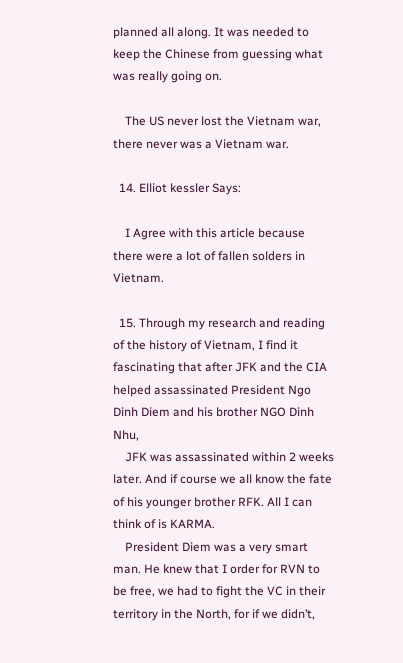planned all along. It was needed to keep the Chinese from guessing what was really going on.

    The US never lost the Vietnam war, there never was a Vietnam war.

  14. Elliot kessler Says:

    I Agree with this article because there were a lot of fallen solders in Vietnam.

  15. Through my research and reading of the history of Vietnam, I find it fascinating that after JFK and the CIA helped assassinated President Ngo Dinh Diem and his brother NGO Dinh Nhu,
    JFK was assassinated within 2 weeks later. And if course we all know the fate of his younger brother RFK. All I can think of is KARMA.
    President Diem was a very smart man. He knew that I order for RVN to be free, we had to fight the VC in their territory in the North, for if we didn’t,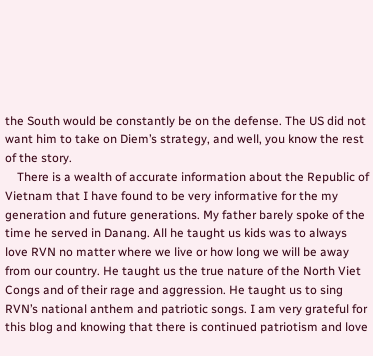the South would be constantly be on the defense. The US did not want him to take on Diem’s strategy, and well, you know the rest of the story.
    There is a wealth of accurate information about the Republic of Vietnam that I have found to be very informative for the my generation and future generations. My father barely spoke of the time he served in Danang. All he taught us kids was to always love RVN no matter where we live or how long we will be away from our country. He taught us the true nature of the North Viet Congs and of their rage and aggression. He taught us to sing RVN’s national anthem and patriotic songs. I am very grateful for this blog and knowing that there is continued patriotism and love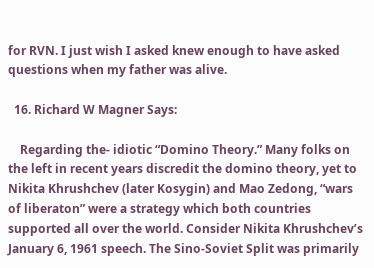for RVN. I just wish I asked knew enough to have asked questions when my father was alive.

  16. Richard W Magner Says:

    Regarding the- idiotic “Domino Theory.” Many folks on the left in recent years discredit the domino theory, yet to Nikita Khrushchev (later Kosygin) and Mao Zedong, “wars of liberaton” were a strategy which both countries supported all over the world. Consider Nikita Khrushchev’s January 6, 1961 speech. The Sino-Soviet Split was primarily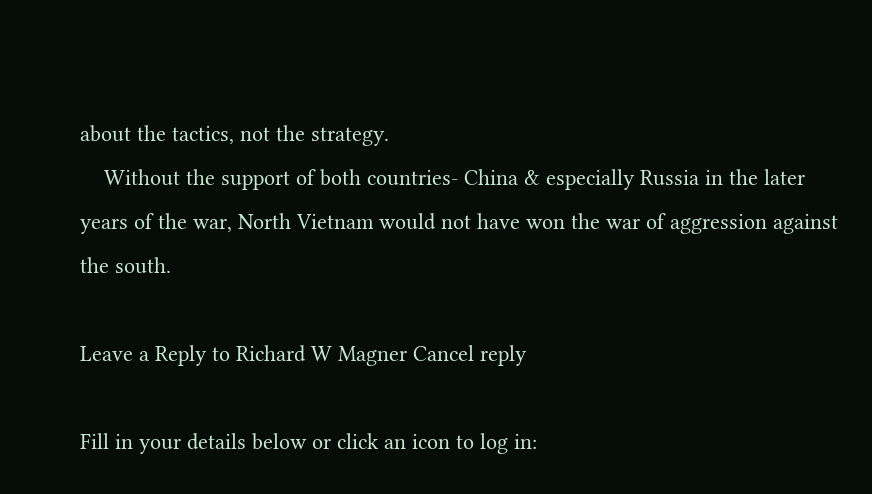about the tactics, not the strategy.
    Without the support of both countries- China & especially Russia in the later years of the war, North Vietnam would not have won the war of aggression against the south.

Leave a Reply to Richard W Magner Cancel reply

Fill in your details below or click an icon to log in: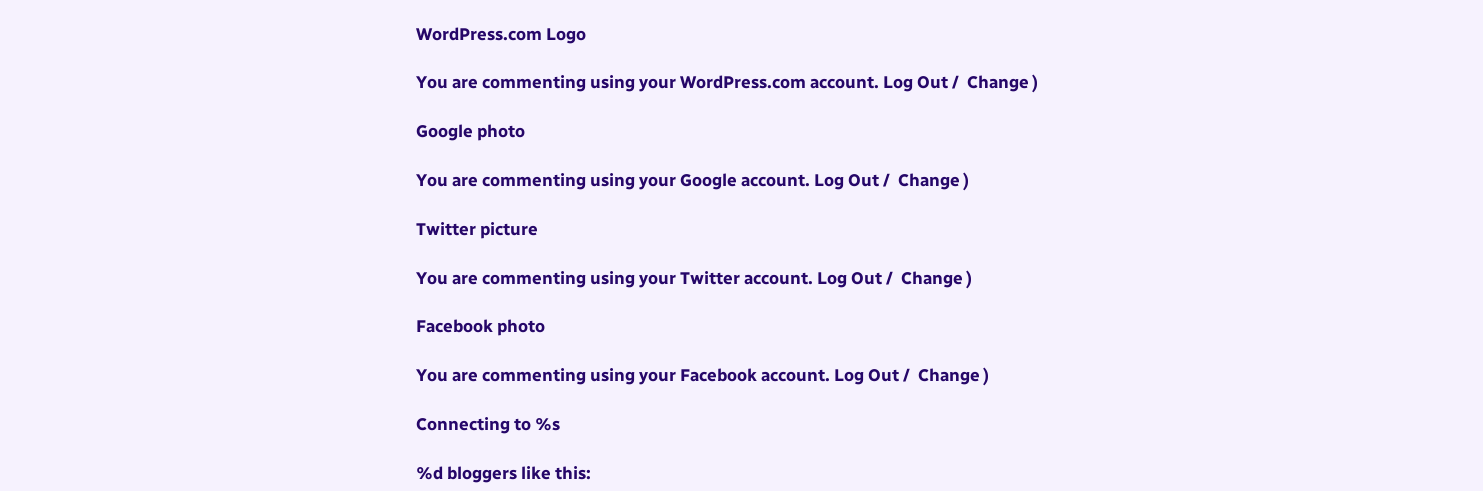WordPress.com Logo

You are commenting using your WordPress.com account. Log Out /  Change )

Google photo

You are commenting using your Google account. Log Out /  Change )

Twitter picture

You are commenting using your Twitter account. Log Out /  Change )

Facebook photo

You are commenting using your Facebook account. Log Out /  Change )

Connecting to %s

%d bloggers like this: